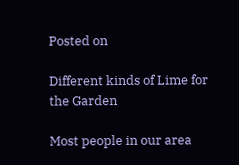Posted on

Different kinds of Lime for the Garden

Most people in our area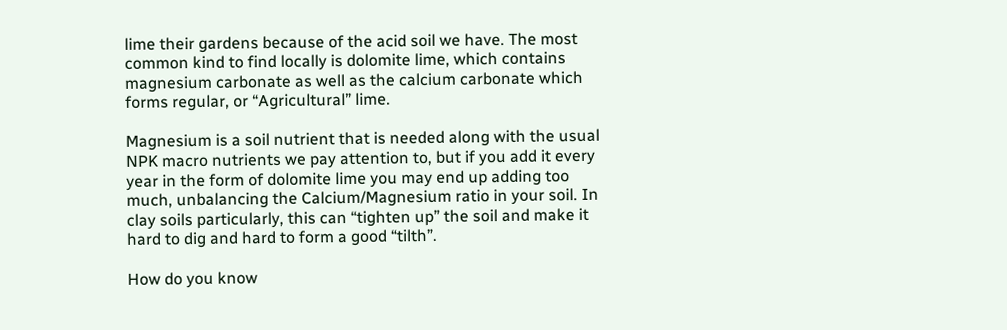lime their gardens because of the acid soil we have. The most common kind to find locally is dolomite lime, which contains magnesium carbonate as well as the calcium carbonate which forms regular, or “Agricultural” lime.

Magnesium is a soil nutrient that is needed along with the usual NPK macro nutrients we pay attention to, but if you add it every year in the form of dolomite lime you may end up adding too much, unbalancing the Calcium/Magnesium ratio in your soil. In clay soils particularly, this can “tighten up” the soil and make it hard to dig and hard to form a good “tilth”.

How do you know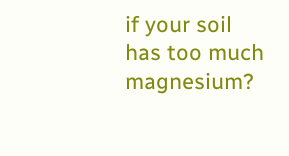if your soil has too much magnesium?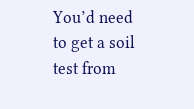You’d need to get a soil test from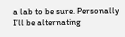a lab to be sure. Personally I’ll be alternating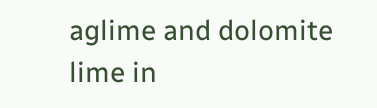aglime and dolomite lime in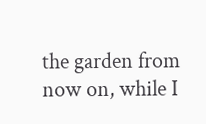the garden from now on, while I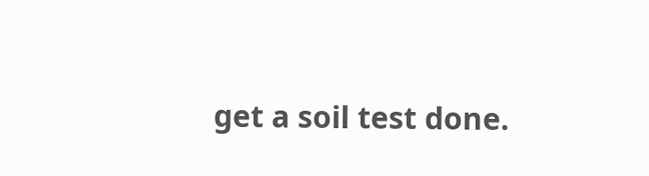get a soil test done.